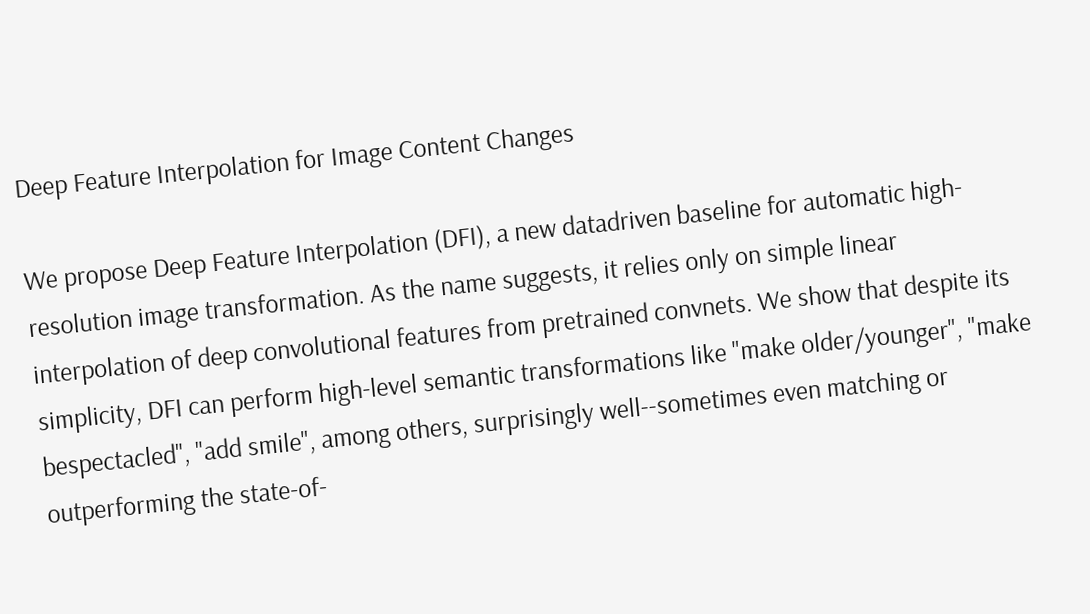Deep Feature Interpolation for Image Content Changes

We propose Deep Feature Interpolation (DFI), a new datadriven baseline for automatic high-resolution image transformation. As the name suggests, it relies only on simple linear interpolation of deep convolutional features from pretrained convnets. We show that despite its simplicity, DFI can perform high-level semantic transformations like "make older/younger", "make bespectacled", "add smile", among others, surprisingly well--sometimes even matching or outperforming the state-of-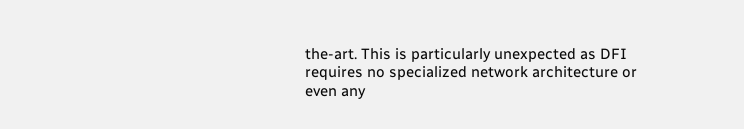the-art. This is particularly unexpected as DFI requires no specialized network architecture or even any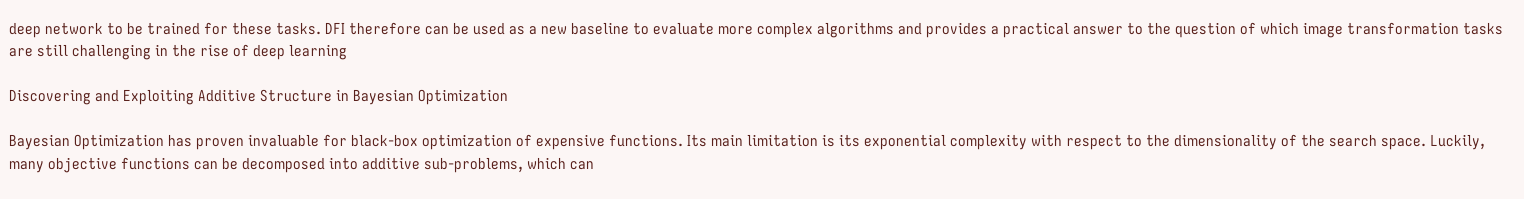deep network to be trained for these tasks. DFI therefore can be used as a new baseline to evaluate more complex algorithms and provides a practical answer to the question of which image transformation tasks are still challenging in the rise of deep learning

Discovering and Exploiting Additive Structure in Bayesian Optimization

Bayesian Optimization has proven invaluable for black-box optimization of expensive functions. Its main limitation is its exponential complexity with respect to the dimensionality of the search space. Luckily, many objective functions can be decomposed into additive sub-problems, which can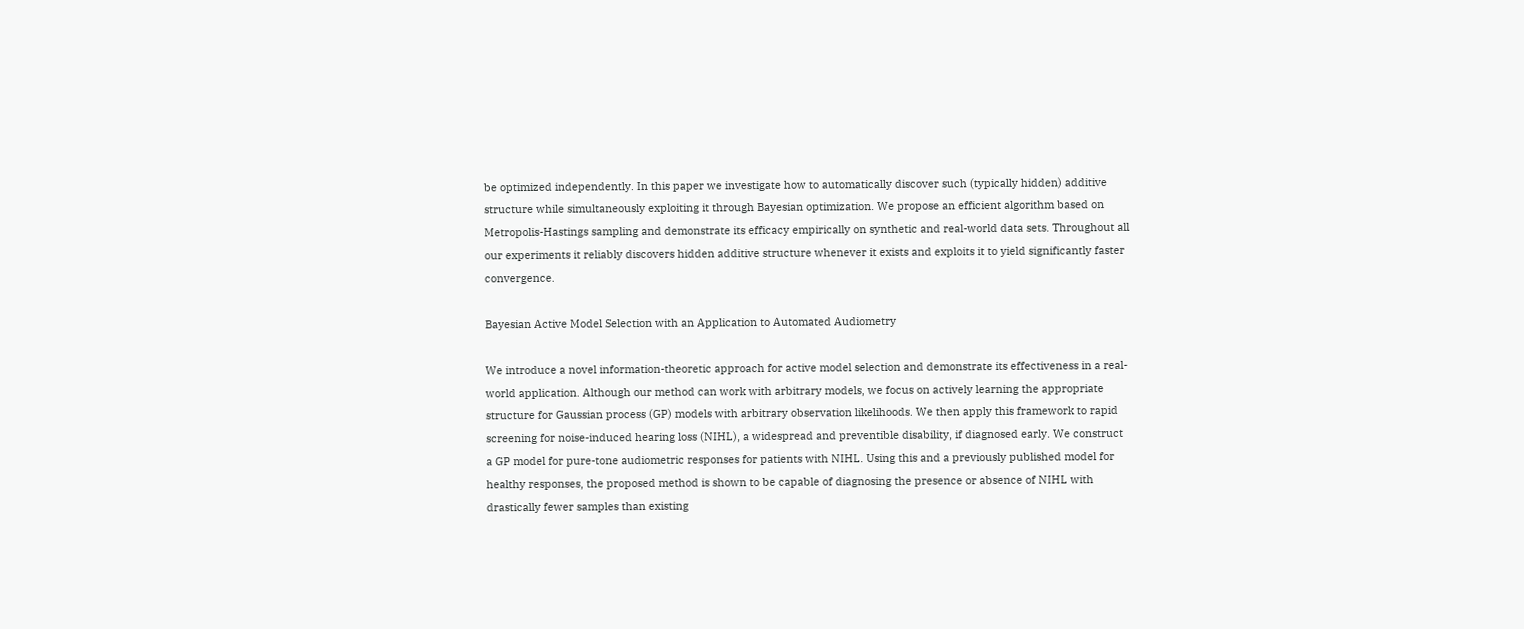be optimized independently. In this paper we investigate how to automatically discover such (typically hidden) additive structure while simultaneously exploiting it through Bayesian optimization. We propose an efficient algorithm based on Metropolis-Hastings sampling and demonstrate its efficacy empirically on synthetic and real-world data sets. Throughout all our experiments it reliably discovers hidden additive structure whenever it exists and exploits it to yield significantly faster convergence.

Bayesian Active Model Selection with an Application to Automated Audiometry

We introduce a novel information-theoretic approach for active model selection and demonstrate its effectiveness in a real-world application. Although our method can work with arbitrary models, we focus on actively learning the appropriate structure for Gaussian process (GP) models with arbitrary observation likelihoods. We then apply this framework to rapid screening for noise-induced hearing loss (NIHL), a widespread and preventible disability, if diagnosed early. We construct a GP model for pure-tone audiometric responses for patients with NIHL. Using this and a previously published model for healthy responses, the proposed method is shown to be capable of diagnosing the presence or absence of NIHL with drastically fewer samples than existing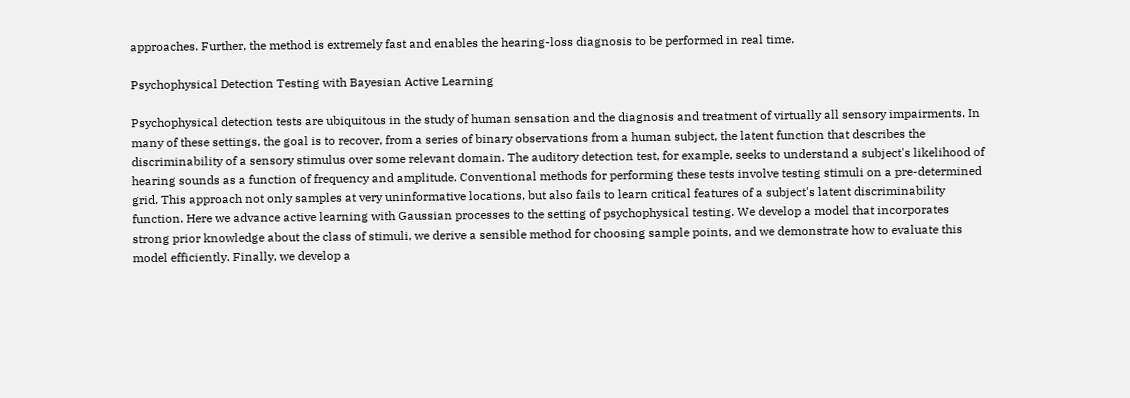approaches. Further, the method is extremely fast and enables the hearing-loss diagnosis to be performed in real time.

Psychophysical Detection Testing with Bayesian Active Learning

Psychophysical detection tests are ubiquitous in the study of human sensation and the diagnosis and treatment of virtually all sensory impairments. In many of these settings, the goal is to recover, from a series of binary observations from a human subject, the latent function that describes the discriminability of a sensory stimulus over some relevant domain. The auditory detection test, for example, seeks to understand a subject's likelihood of hearing sounds as a function of frequency and amplitude. Conventional methods for performing these tests involve testing stimuli on a pre-determined grid. This approach not only samples at very uninformative locations, but also fails to learn critical features of a subject's latent discriminability function. Here we advance active learning with Gaussian processes to the setting of psychophysical testing. We develop a model that incorporates strong prior knowledge about the class of stimuli, we derive a sensible method for choosing sample points, and we demonstrate how to evaluate this model efficiently. Finally, we develop a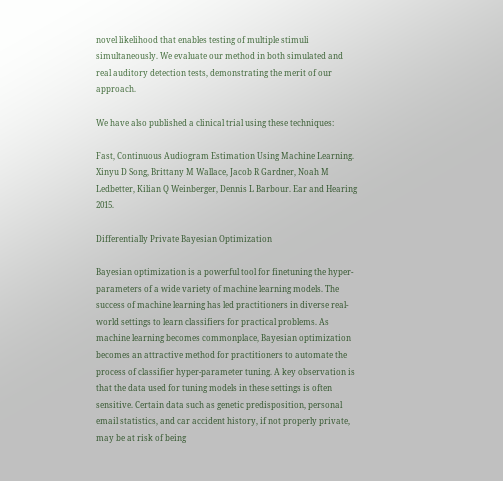novel likelihood that enables testing of multiple stimuli simultaneously. We evaluate our method in both simulated and real auditory detection tests, demonstrating the merit of our approach.

We have also published a clinical trial using these techniques:

Fast, Continuous Audiogram Estimation Using Machine Learning. Xinyu D Song, Brittany M Wallace, Jacob R Gardner, Noah M Ledbetter, Kilian Q Weinberger, Dennis L Barbour. Ear and Hearing 2015.

Differentially Private Bayesian Optimization

Bayesian optimization is a powerful tool for finetuning the hyper-parameters of a wide variety of machine learning models. The success of machine learning has led practitioners in diverse real-world settings to learn classifiers for practical problems. As machine learning becomes commonplace, Bayesian optimization becomes an attractive method for practitioners to automate the process of classifier hyper-parameter tuning. A key observation is that the data used for tuning models in these settings is often sensitive. Certain data such as genetic predisposition, personal email statistics, and car accident history, if not properly private, may be at risk of being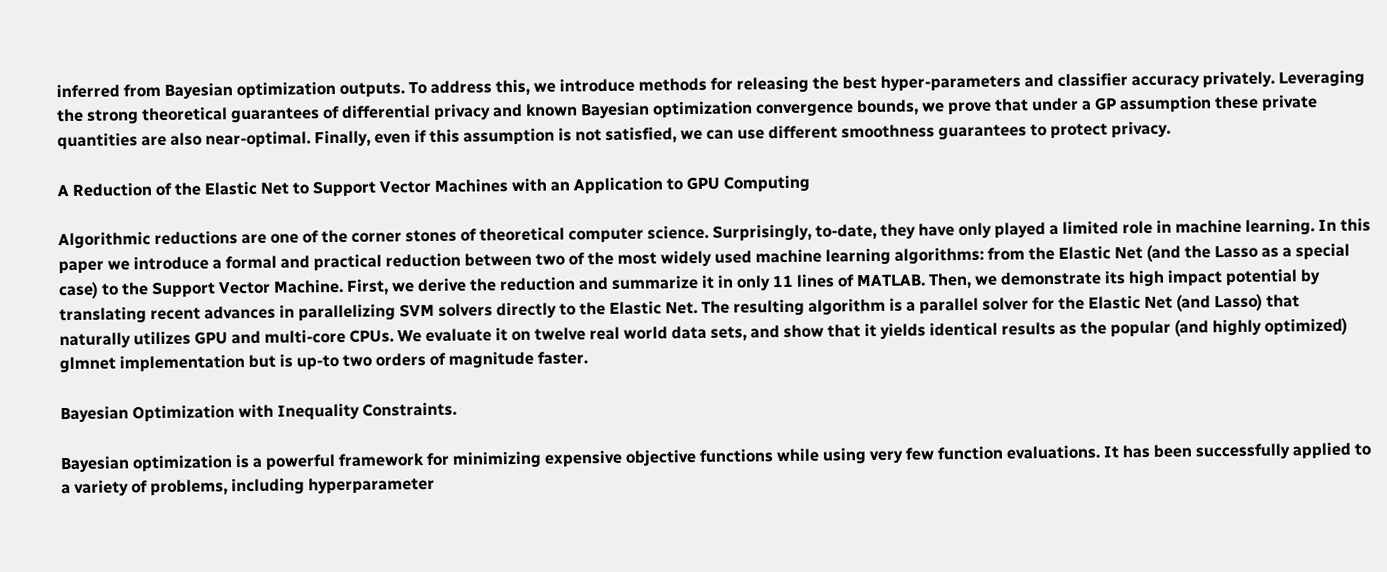inferred from Bayesian optimization outputs. To address this, we introduce methods for releasing the best hyper-parameters and classifier accuracy privately. Leveraging the strong theoretical guarantees of differential privacy and known Bayesian optimization convergence bounds, we prove that under a GP assumption these private quantities are also near-optimal. Finally, even if this assumption is not satisfied, we can use different smoothness guarantees to protect privacy.

A Reduction of the Elastic Net to Support Vector Machines with an Application to GPU Computing

Algorithmic reductions are one of the corner stones of theoretical computer science. Surprisingly, to-date, they have only played a limited role in machine learning. In this paper we introduce a formal and practical reduction between two of the most widely used machine learning algorithms: from the Elastic Net (and the Lasso as a special case) to the Support Vector Machine. First, we derive the reduction and summarize it in only 11 lines of MATLAB. Then, we demonstrate its high impact potential by translating recent advances in parallelizing SVM solvers directly to the Elastic Net. The resulting algorithm is a parallel solver for the Elastic Net (and Lasso) that naturally utilizes GPU and multi-core CPUs. We evaluate it on twelve real world data sets, and show that it yields identical results as the popular (and highly optimized) glmnet implementation but is up-to two orders of magnitude faster.

Bayesian Optimization with Inequality Constraints.

Bayesian optimization is a powerful framework for minimizing expensive objective functions while using very few function evaluations. It has been successfully applied to a variety of problems, including hyperparameter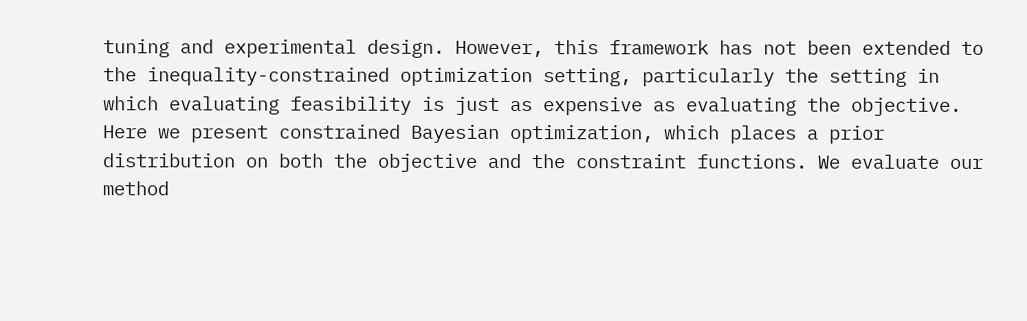tuning and experimental design. However, this framework has not been extended to the inequality-constrained optimization setting, particularly the setting in which evaluating feasibility is just as expensive as evaluating the objective. Here we present constrained Bayesian optimization, which places a prior distribution on both the objective and the constraint functions. We evaluate our method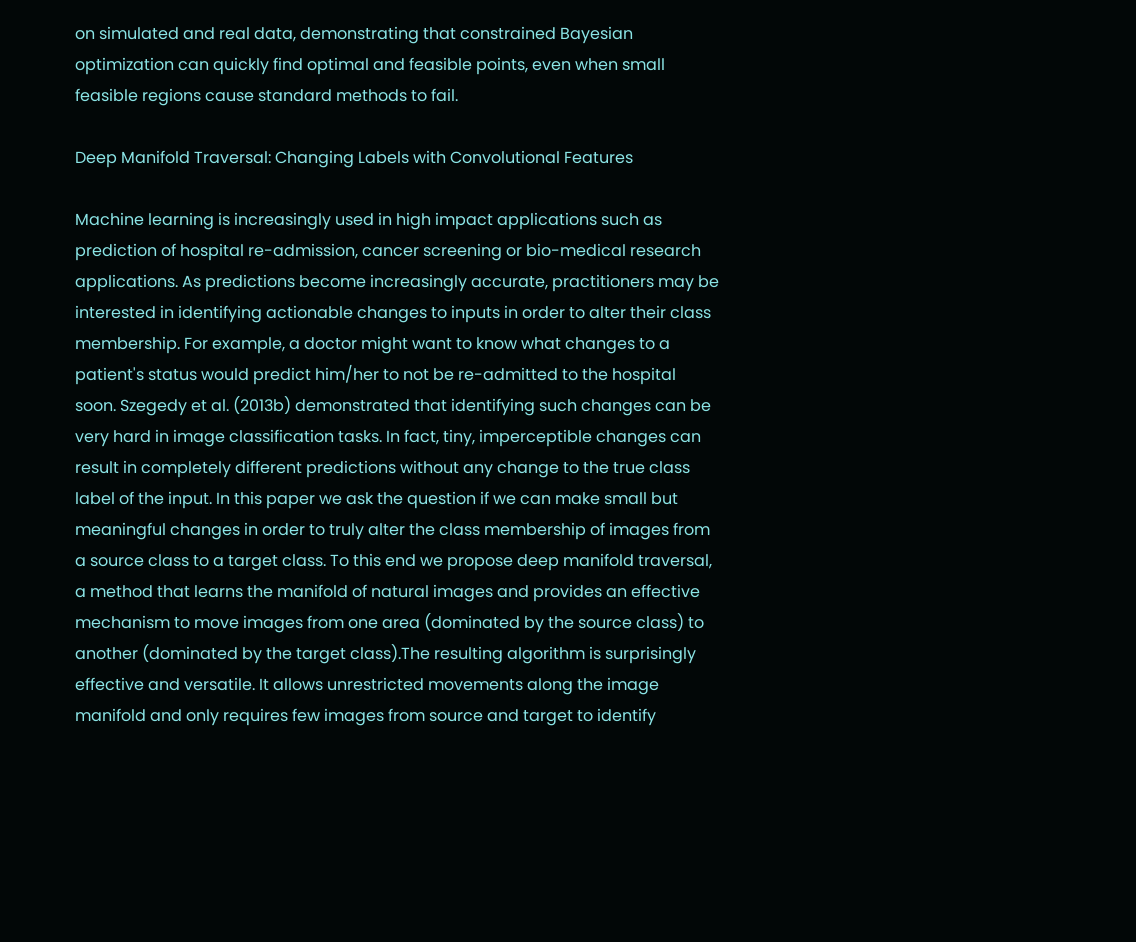on simulated and real data, demonstrating that constrained Bayesian optimization can quickly find optimal and feasible points, even when small feasible regions cause standard methods to fail.

Deep Manifold Traversal: Changing Labels with Convolutional Features

Machine learning is increasingly used in high impact applications such as prediction of hospital re-admission, cancer screening or bio-medical research applications. As predictions become increasingly accurate, practitioners may be interested in identifying actionable changes to inputs in order to alter their class membership. For example, a doctor might want to know what changes to a patient's status would predict him/her to not be re-admitted to the hospital soon. Szegedy et al. (2013b) demonstrated that identifying such changes can be very hard in image classification tasks. In fact, tiny, imperceptible changes can result in completely different predictions without any change to the true class label of the input. In this paper we ask the question if we can make small but meaningful changes in order to truly alter the class membership of images from a source class to a target class. To this end we propose deep manifold traversal, a method that learns the manifold of natural images and provides an effective mechanism to move images from one area (dominated by the source class) to another (dominated by the target class).The resulting algorithm is surprisingly effective and versatile. It allows unrestricted movements along the image manifold and only requires few images from source and target to identify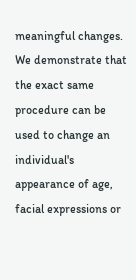meaningful changes. We demonstrate that the exact same procedure can be used to change an individual's appearance of age, facial expressions or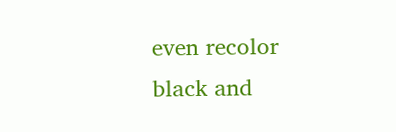even recolor black and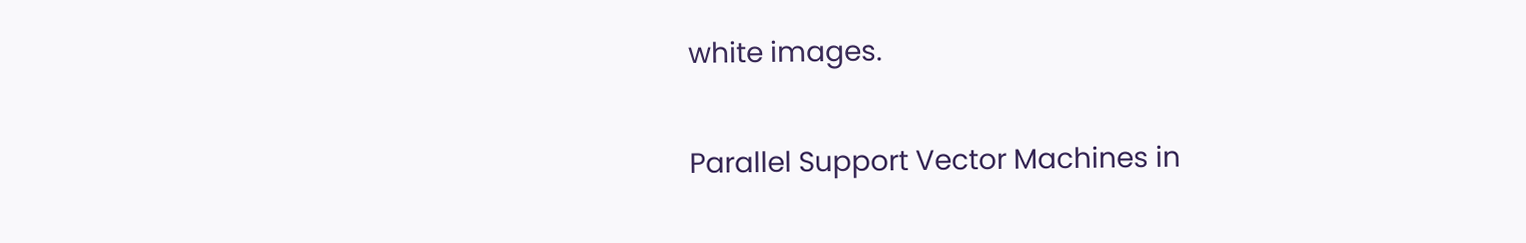white images.

Parallel Support Vector Machines in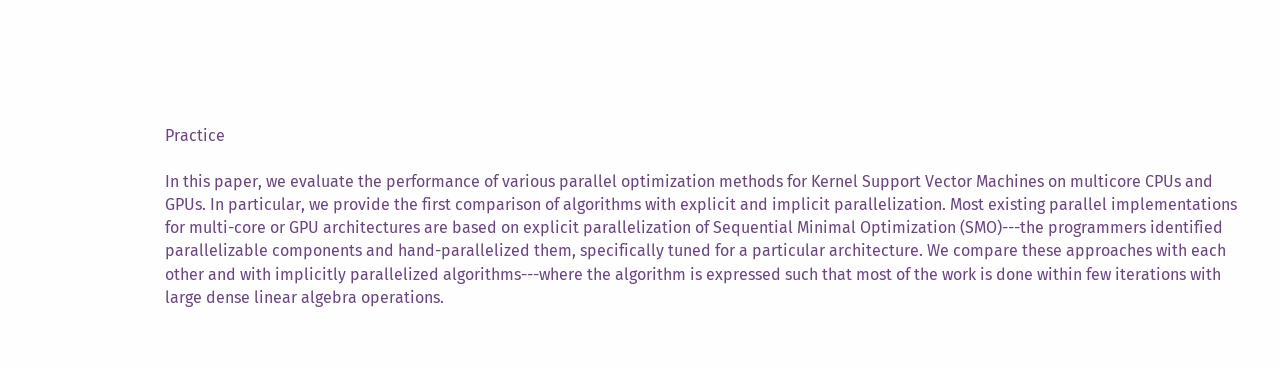Practice

In this paper, we evaluate the performance of various parallel optimization methods for Kernel Support Vector Machines on multicore CPUs and GPUs. In particular, we provide the first comparison of algorithms with explicit and implicit parallelization. Most existing parallel implementations for multi-core or GPU architectures are based on explicit parallelization of Sequential Minimal Optimization (SMO)---the programmers identified parallelizable components and hand-parallelized them, specifically tuned for a particular architecture. We compare these approaches with each other and with implicitly parallelized algorithms---where the algorithm is expressed such that most of the work is done within few iterations with large dense linear algebra operations.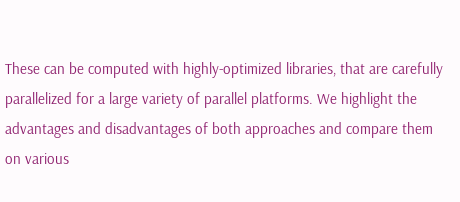These can be computed with highly-optimized libraries, that are carefully parallelized for a large variety of parallel platforms. We highlight the advantages and disadvantages of both approaches and compare them on various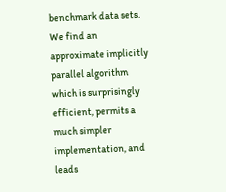benchmark data sets. We find an approximate implicitly parallel algorithm which is surprisingly efficient, permits a much simpler implementation, and leads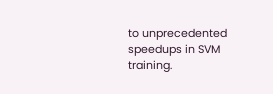to unprecedented speedups in SVM training.